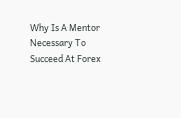Why Is A Mentor Necessary To Succeed At Forex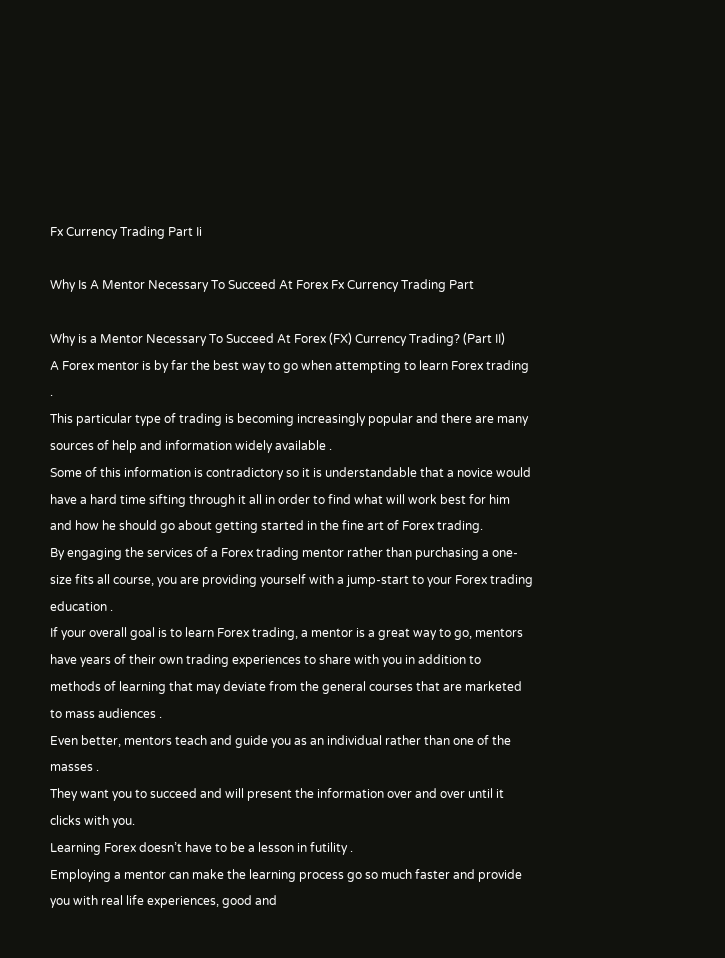Fx Currency Trading Part Ii

Why Is A Mentor Necessary To Succeed At Forex Fx Currency Trading Part

Why is a Mentor Necessary To Succeed At Forex (FX) Currency Trading? (Part II)
A Forex mentor is by far the best way to go when attempting to learn Forex trading .
This particular type of trading is becoming increasingly popular and there are many sources of help and information widely available .
Some of this information is contradictory so it is understandable that a novice would have a hard time sifting through it all in order to find what will work best for him and how he should go about getting started in the fine art of Forex trading.
By engaging the services of a Forex trading mentor rather than purchasing a one-size fits all course, you are providing yourself with a jump-start to your Forex trading education .
If your overall goal is to learn Forex trading, a mentor is a great way to go, mentors have years of their own trading experiences to share with you in addition to methods of learning that may deviate from the general courses that are marketed to mass audiences .
Even better, mentors teach and guide you as an individual rather than one of the masses .
They want you to succeed and will present the information over and over until it clicks with you.
Learning Forex doesn’t have to be a lesson in futility .
Employing a mentor can make the learning process go so much faster and provide you with real life experiences, good and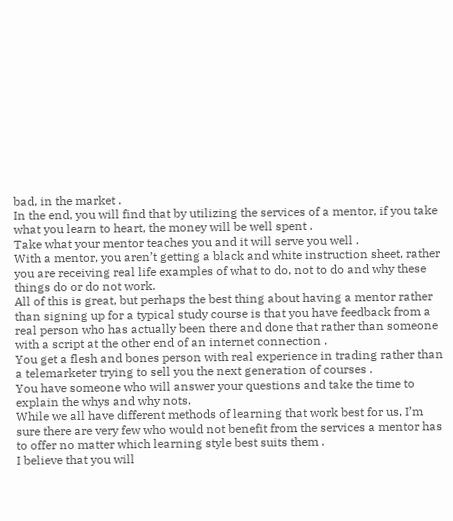bad, in the market .
In the end, you will find that by utilizing the services of a mentor, if you take what you learn to heart, the money will be well spent .
Take what your mentor teaches you and it will serve you well .
With a mentor, you aren’t getting a black and white instruction sheet, rather you are receiving real life examples of what to do, not to do and why these things do or do not work.
All of this is great, but perhaps the best thing about having a mentor rather than signing up for a typical study course is that you have feedback from a real person who has actually been there and done that rather than someone with a script at the other end of an internet connection .
You get a flesh and bones person with real experience in trading rather than a telemarketer trying to sell you the next generation of courses .
You have someone who will answer your questions and take the time to explain the whys and why nots.
While we all have different methods of learning that work best for us, I’m sure there are very few who would not benefit from the services a mentor has to offer no matter which learning style best suits them .
I believe that you will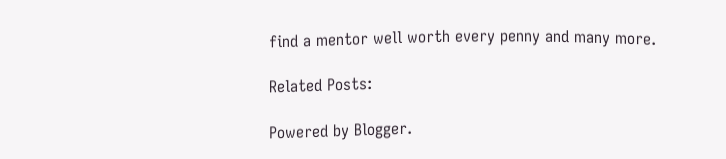find a mentor well worth every penny and many more.

Related Posts:

Powered by Blogger.